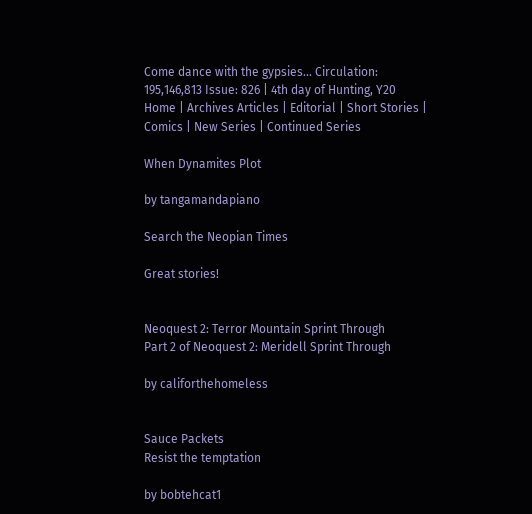Come dance with the gypsies... Circulation: 195,146,813 Issue: 826 | 4th day of Hunting, Y20
Home | Archives Articles | Editorial | Short Stories | Comics | New Series | Continued Series

When Dynamites Plot

by tangamandapiano

Search the Neopian Times

Great stories!


Neoquest 2: Terror Mountain Sprint Through
Part 2 of Neoquest 2: Meridell Sprint Through

by califorthehomeless


Sauce Packets
Resist the temptation

by bobtehcat1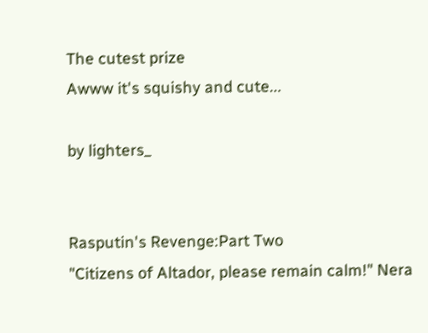The cutest prize
Awww it's squishy and cute...

by lighters_


Rasputin's Revenge:Part Two
"Citizens of Altador, please remain calm!" Nera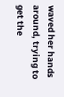waved her hands around, trying to get the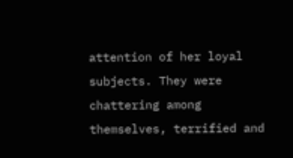attention of her loyal subjects. They were chattering among themselves, terrified and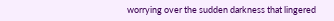worrying over the sudden darkness that lingered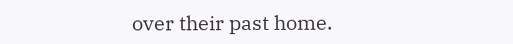over their past home.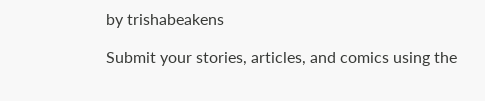by trishabeakens

Submit your stories, articles, and comics using the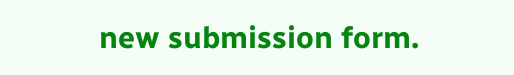new submission form.